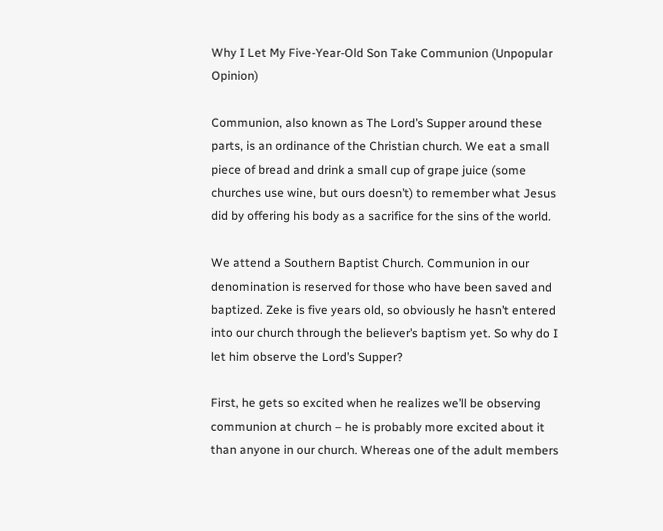Why I Let My Five-Year-Old Son Take Communion (Unpopular Opinion)

Communion, also known as The Lord’s Supper around these parts, is an ordinance of the Christian church. We eat a small piece of bread and drink a small cup of grape juice (some churches use wine, but ours doesn’t) to remember what Jesus did by offering his body as a sacrifice for the sins of the world.

We attend a Southern Baptist Church. Communion in our denomination is reserved for those who have been saved and baptized. Zeke is five years old, so obviously he hasn’t entered into our church through the believer’s baptism yet. So why do I let him observe the Lord’s Supper?

First, he gets so excited when he realizes we’ll be observing communion at church – he is probably more excited about it than anyone in our church. Whereas one of the adult members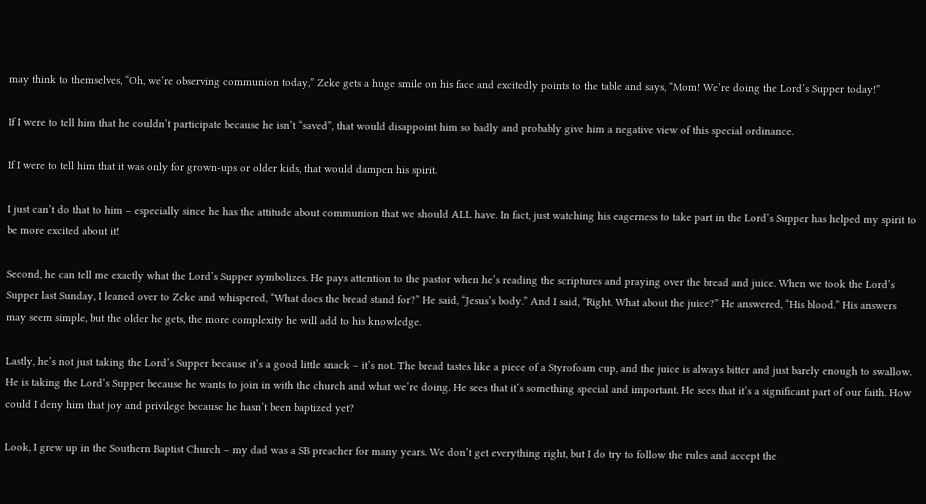may think to themselves, “Oh, we’re observing communion today,” Zeke gets a huge smile on his face and excitedly points to the table and says, “Mom! We’re doing the Lord’s Supper today!”

If I were to tell him that he couldn’t participate because he isn’t “saved”, that would disappoint him so badly and probably give him a negative view of this special ordinance.

If I were to tell him that it was only for grown-ups or older kids, that would dampen his spirit.

I just can’t do that to him – especially since he has the attitude about communion that we should ALL have. In fact, just watching his eagerness to take part in the Lord’s Supper has helped my spirit to be more excited about it!

Second, he can tell me exactly what the Lord’s Supper symbolizes. He pays attention to the pastor when he’s reading the scriptures and praying over the bread and juice. When we took the Lord’s Supper last Sunday, I leaned over to Zeke and whispered, “What does the bread stand for?” He said, “Jesus’s body.” And I said, “Right. What about the juice?” He answered, “His blood.” His answers may seem simple, but the older he gets, the more complexity he will add to his knowledge.

Lastly, he’s not just taking the Lord’s Supper because it’s a good little snack – it’s not. The bread tastes like a piece of a Styrofoam cup, and the juice is always bitter and just barely enough to swallow. He is taking the Lord’s Supper because he wants to join in with the church and what we’re doing. He sees that it’s something special and important. He sees that it’s a significant part of our faith. How could I deny him that joy and privilege because he hasn’t been baptized yet?

Look, I grew up in the Southern Baptist Church – my dad was a SB preacher for many years. We don’t get everything right, but I do try to follow the rules and accept the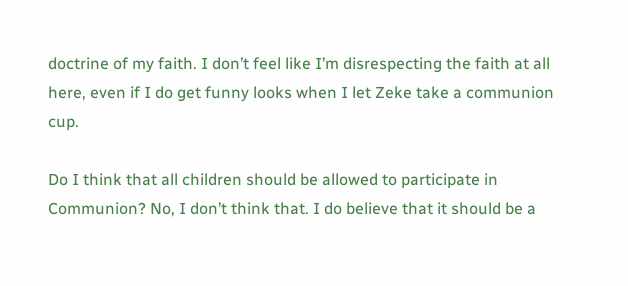doctrine of my faith. I don’t feel like I’m disrespecting the faith at all here, even if I do get funny looks when I let Zeke take a communion cup.

Do I think that all children should be allowed to participate in Communion? No, I don’t think that. I do believe that it should be a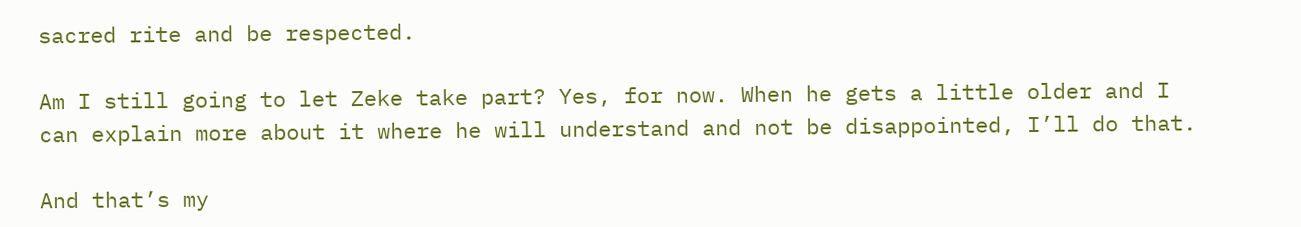sacred rite and be respected.

Am I still going to let Zeke take part? Yes, for now. When he gets a little older and I can explain more about it where he will understand and not be disappointed, I’ll do that.

And that’s my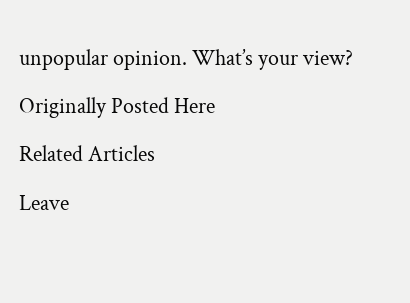unpopular opinion. What’s your view?

Originally Posted Here

Related Articles

Leave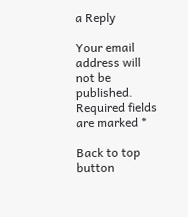a Reply

Your email address will not be published. Required fields are marked *

Back to top button